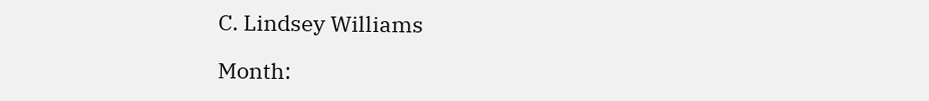C. Lindsey Williams

Month: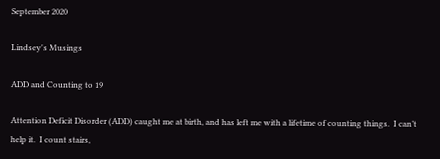September 2020

Lindsey's Musings

ADD and Counting to 19

Attention Deficit Disorder (ADD) caught me at birth, and has left me with a lifetime of counting things.  I can’t help it.  I count stairs,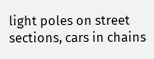light poles on street sections, cars in chains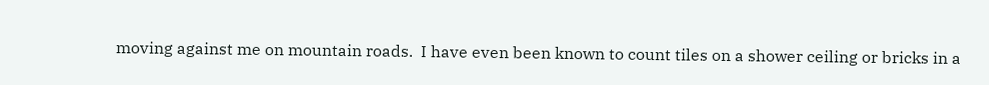moving against me on mountain roads.  I have even been known to count tiles on a shower ceiling or bricks in a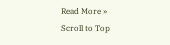Read More »
Scroll to Top